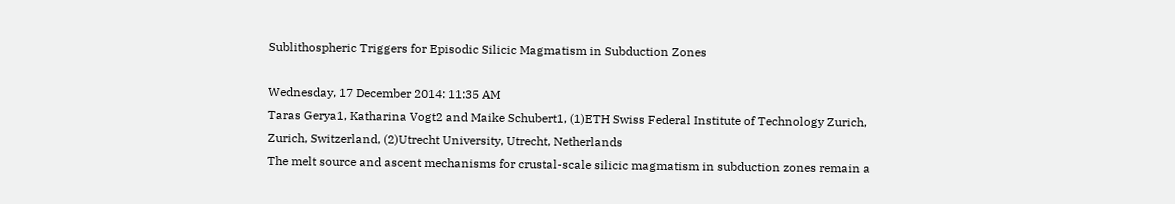Sublithospheric Triggers for Episodic Silicic Magmatism in Subduction Zones

Wednesday, 17 December 2014: 11:35 AM
Taras Gerya1, Katharina Vogt2 and Maike Schubert1, (1)ETH Swiss Federal Institute of Technology Zurich, Zurich, Switzerland, (2)Utrecht University, Utrecht, Netherlands
The melt source and ascent mechanisms for crustal-scale silicic magmatism in subduction zones remain a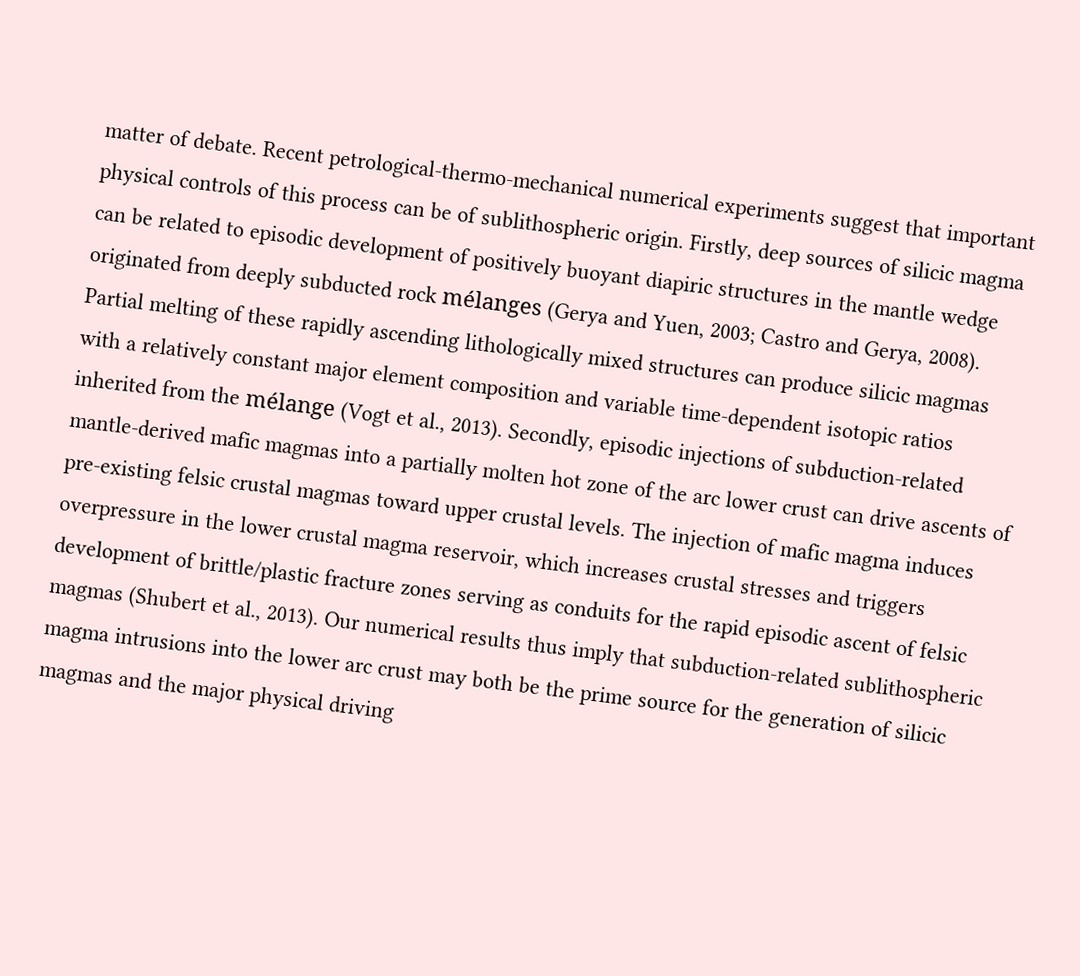matter of debate. Recent petrological-thermo-mechanical numerical experiments suggest that important physical controls of this process can be of sublithospheric origin. Firstly, deep sources of silicic magma can be related to episodic development of positively buoyant diapiric structures in the mantle wedge originated from deeply subducted rock mélanges (Gerya and Yuen, 2003; Castro and Gerya, 2008). Partial melting of these rapidly ascending lithologically mixed structures can produce silicic magmas with a relatively constant major element composition and variable time-dependent isotopic ratios inherited from the mélange (Vogt et al., 2013). Secondly, episodic injections of subduction-related mantle-derived mafic magmas into a partially molten hot zone of the arc lower crust can drive ascents of pre-existing felsic crustal magmas toward upper crustal levels. The injection of mafic magma induces overpressure in the lower crustal magma reservoir, which increases crustal stresses and triggers development of brittle/plastic fracture zones serving as conduits for the rapid episodic ascent of felsic magmas (Shubert et al., 2013). Our numerical results thus imply that subduction-related sublithospheric magma intrusions into the lower arc crust may both be the prime source for the generation of silicic magmas and the major physical driving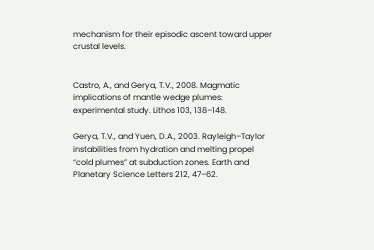mechanism for their episodic ascent toward upper crustal levels.


Castro, A., and Gerya, T.V., 2008. Magmatic implications of mantle wedge plumes: experimental study. Lithos 103, 138–148.

Gerya, T.V., and Yuen, D.A., 2003. Rayleigh–Taylor instabilities from hydration and melting propel “cold plumes” at subduction zones. Earth and Planetary Science Letters 212, 47–62.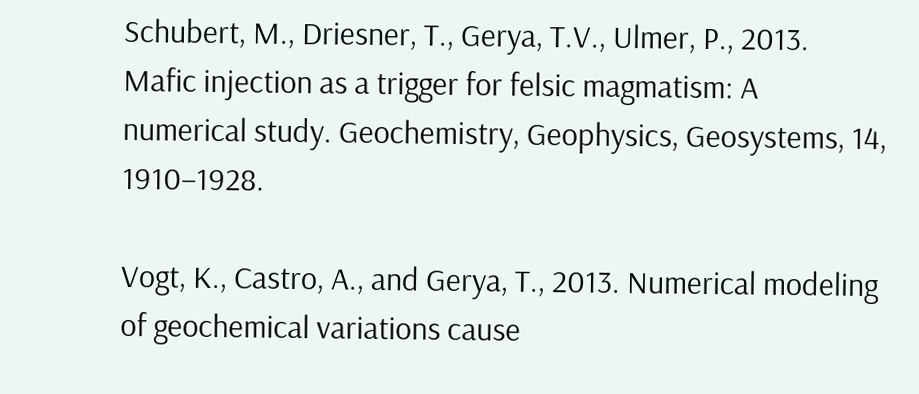Schubert, M., Driesner, T., Gerya, T.V., Ulmer, P., 2013. Mafic injection as a trigger for felsic magmatism: A numerical study. Geochemistry, Geophysics, Geosystems, 14, 1910–1928.

Vogt, K., Castro, A., and Gerya, T., 2013. Numerical modeling of geochemical variations cause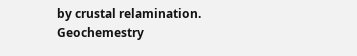by crustal relamination. Geochemestry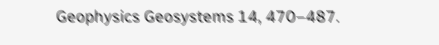Geophysics Geosystems 14, 470–487.